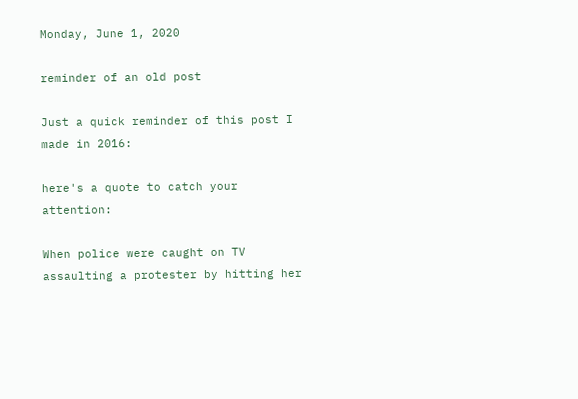Monday, June 1, 2020

reminder of an old post

Just a quick reminder of this post I made in 2016:

here's a quote to catch your attention:

When police were caught on TV assaulting a protester by hitting her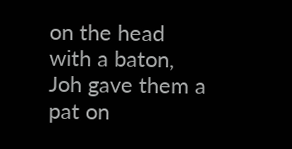on the head with a baton, Joh gave them a pat on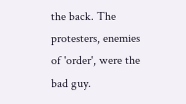the back. The protesters, enemies of 'order', were the bad guy.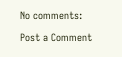No comments:

Post a Comment